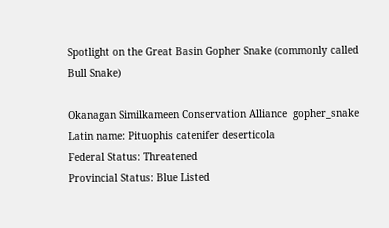Spotlight on the Great Basin Gopher Snake (commonly called Bull Snake)

Okanagan Similkameen Conservation Alliance  gopher_snake
Latin name: Pituophis catenifer deserticola
Federal Status: Threatened
Provincial Status: Blue Listed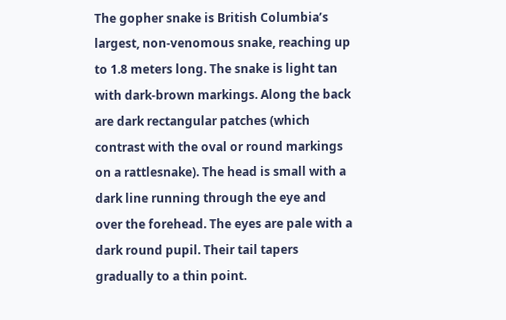The gopher snake is British Columbia’s largest, non-venomous snake, reaching up to 1.8 meters long. The snake is light tan with dark-brown markings. Along the back are dark rectangular patches (which contrast with the oval or round markings on a rattlesnake). The head is small with a dark line running through the eye and over the forehead. The eyes are pale with a dark round pupil. Their tail tapers gradually to a thin point.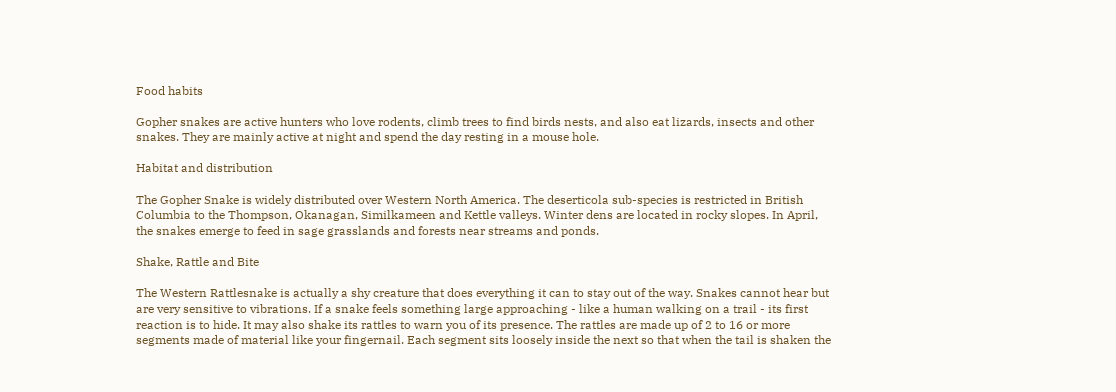Food habits

Gopher snakes are active hunters who love rodents, climb trees to find birds nests, and also eat lizards, insects and other snakes. They are mainly active at night and spend the day resting in a mouse hole.

Habitat and distribution

The Gopher Snake is widely distributed over Western North America. The deserticola sub-species is restricted in British Columbia to the Thompson, Okanagan, Similkameen and Kettle valleys. Winter dens are located in rocky slopes. In April, the snakes emerge to feed in sage grasslands and forests near streams and ponds.

Shake, Rattle and Bite

The Western Rattlesnake is actually a shy creature that does everything it can to stay out of the way. Snakes cannot hear but are very sensitive to vibrations. If a snake feels something large approaching - like a human walking on a trail - its first reaction is to hide. It may also shake its rattles to warn you of its presence. The rattles are made up of 2 to 16 or more segments made of material like your fingernail. Each segment sits loosely inside the next so that when the tail is shaken the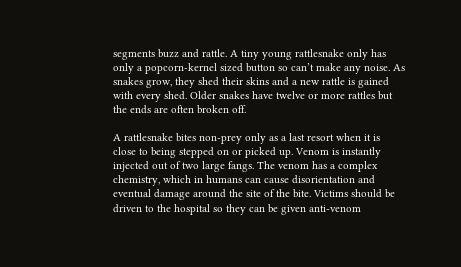segments buzz and rattle. A tiny young rattlesnake only has only a popcorn-kernel sized button so can’t make any noise. As snakes grow, they shed their skins and a new rattle is gained with every shed. Older snakes have twelve or more rattles but the ends are often broken off.

A rattlesnake bites non-prey only as a last resort when it is close to being stepped on or picked up. Venom is instantly injected out of two large fangs. The venom has a complex chemistry, which in humans can cause disorientation and eventual damage around the site of the bite. Victims should be driven to the hospital so they can be given anti-venom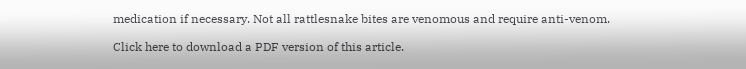medication if necessary. Not all rattlesnake bites are venomous and require anti-venom.

Click here to download a PDF version of this article.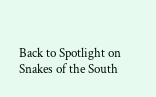Back to Spotlight on Snakes of the South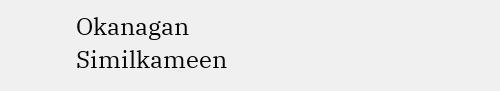Okanagan Similkameen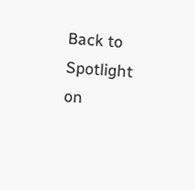Back to Spotlight on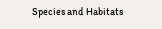Species and Habitats